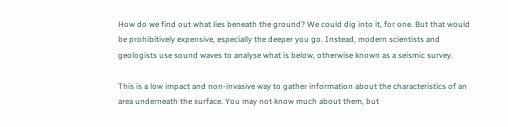How do we find out what lies beneath the ground? We could dig into it, for one. But that would be prohibitively expensive, especially the deeper you go. Instead, modern scientists and geologists use sound waves to analyse what is below, otherwise known as a seismic survey.

This is a low impact and non-invasive way to gather information about the characteristics of an area underneath the surface. You may not know much about them, but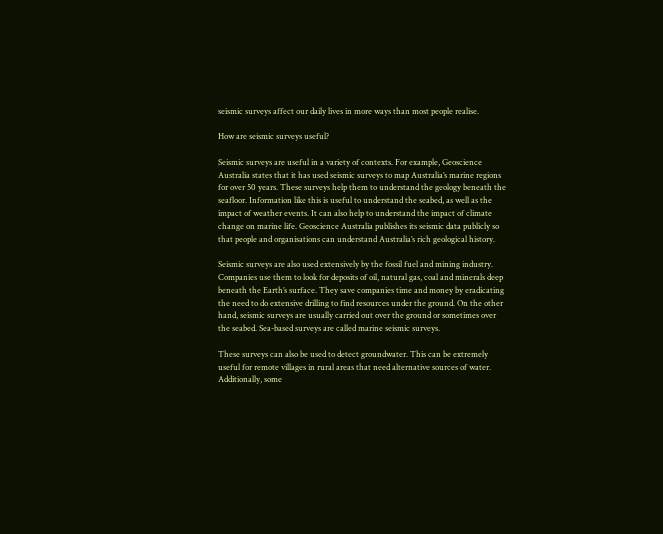seismic surveys affect our daily lives in more ways than most people realise.

How are seismic surveys useful?

Seismic surveys are useful in a variety of contexts. For example, Geoscience Australia states that it has used seismic surveys to map Australia’s marine regions for over 50 years. These surveys help them to understand the geology beneath the seafloor. Information like this is useful to understand the seabed, as well as the impact of weather events. It can also help to understand the impact of climate change on marine life. Geoscience Australia publishes its seismic data publicly so that people and organisations can understand Australia’s rich geological history.

Seismic surveys are also used extensively by the fossil fuel and mining industry. Companies use them to look for deposits of oil, natural gas, coal and minerals deep beneath the Earth’s surface. They save companies time and money by eradicating the need to do extensive drilling to find resources under the ground. On the other hand, seismic surveys are usually carried out over the ground or sometimes over the seabed. Sea-based surveys are called marine seismic surveys.

These surveys can also be used to detect groundwater. This can be extremely useful for remote villages in rural areas that need alternative sources of water. Additionally, some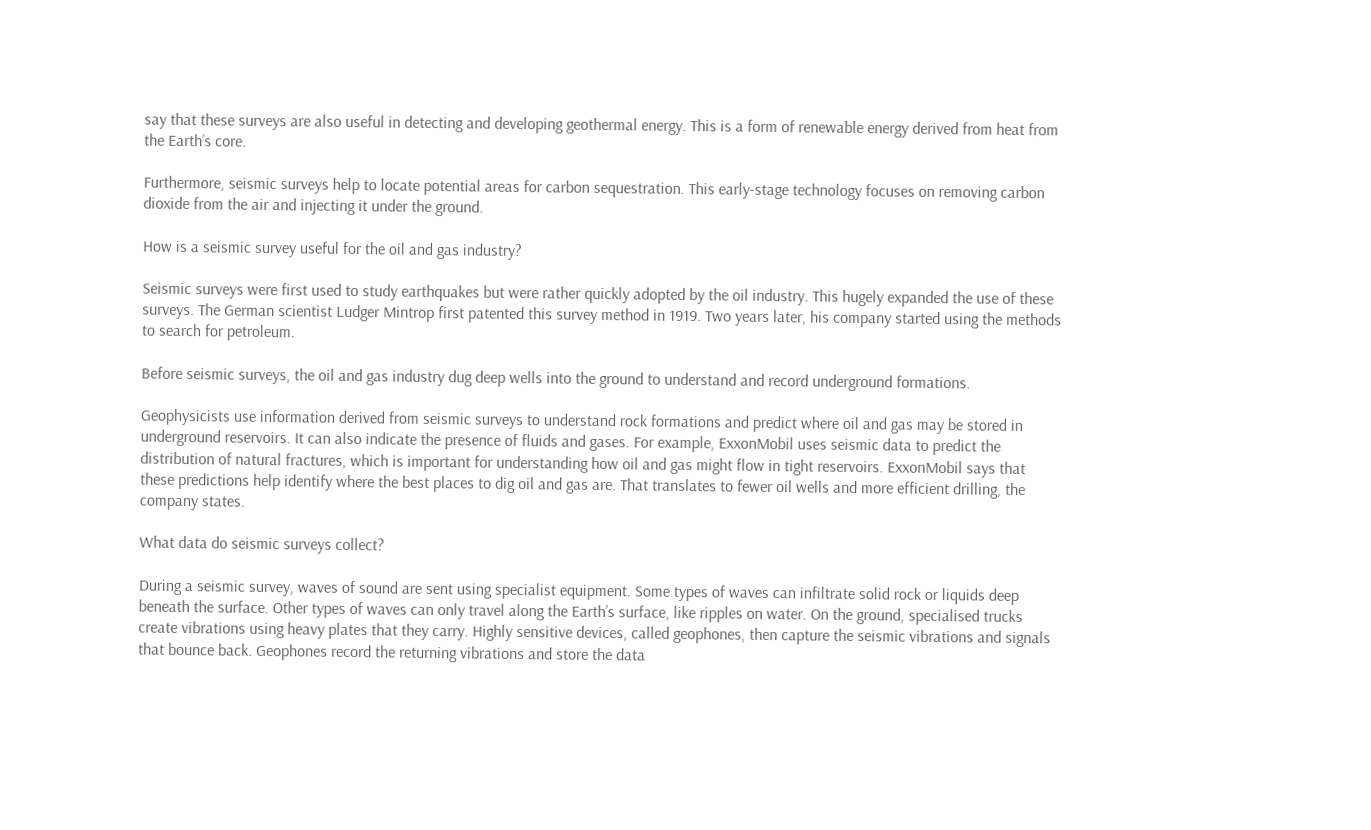say that these surveys are also useful in detecting and developing geothermal energy. This is a form of renewable energy derived from heat from the Earth’s core.

Furthermore, seismic surveys help to locate potential areas for carbon sequestration. This early-stage technology focuses on removing carbon dioxide from the air and injecting it under the ground.

How is a seismic survey useful for the oil and gas industry?

Seismic surveys were first used to study earthquakes but were rather quickly adopted by the oil industry. This hugely expanded the use of these surveys. The German scientist Ludger Mintrop first patented this survey method in 1919. Two years later, his company started using the methods to search for petroleum.

Before seismic surveys, the oil and gas industry dug deep wells into the ground to understand and record underground formations.

Geophysicists use information derived from seismic surveys to understand rock formations and predict where oil and gas may be stored in underground reservoirs. It can also indicate the presence of fluids and gases. For example, ExxonMobil uses seismic data to predict the distribution of natural fractures, which is important for understanding how oil and gas might flow in tight reservoirs. ExxonMobil says that these predictions help identify where the best places to dig oil and gas are. That translates to fewer oil wells and more efficient drilling, the company states.

What data do seismic surveys collect?

During a seismic survey, waves of sound are sent using specialist equipment. Some types of waves can infiltrate solid rock or liquids deep beneath the surface. Other types of waves can only travel along the Earth’s surface, like ripples on water. On the ground, specialised trucks create vibrations using heavy plates that they carry. Highly sensitive devices, called geophones, then capture the seismic vibrations and signals that bounce back. Geophones record the returning vibrations and store the data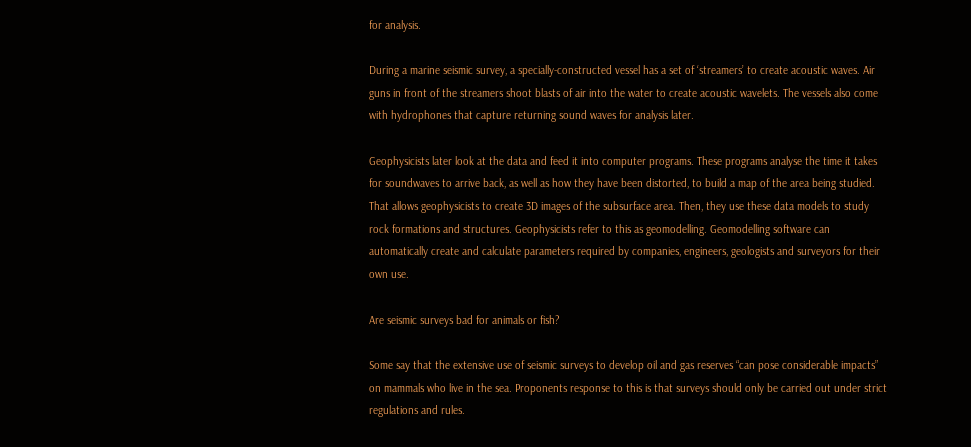for analysis.

During a marine seismic survey, a specially-constructed vessel has a set of ‘streamers’ to create acoustic waves. Air guns in front of the streamers shoot blasts of air into the water to create acoustic wavelets. The vessels also come with hydrophones that capture returning sound waves for analysis later.

Geophysicists later look at the data and feed it into computer programs. These programs analyse the time it takes for soundwaves to arrive back, as well as how they have been distorted, to build a map of the area being studied. That allows geophysicists to create 3D images of the subsurface area. Then, they use these data models to study rock formations and structures. Geophysicists refer to this as geomodelling. Geomodelling software can automatically create and calculate parameters required by companies, engineers, geologists and surveyors for their own use.

Are seismic surveys bad for animals or fish?

Some say that the extensive use of seismic surveys to develop oil and gas reserves “can pose considerable impacts” on mammals who live in the sea. Proponents response to this is that surveys should only be carried out under strict regulations and rules.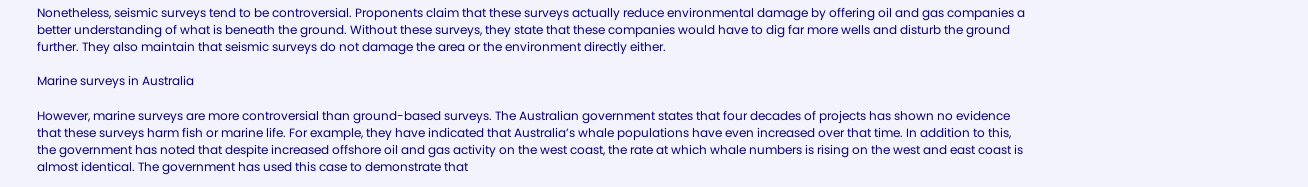Nonetheless, seismic surveys tend to be controversial. Proponents claim that these surveys actually reduce environmental damage by offering oil and gas companies a better understanding of what is beneath the ground. Without these surveys, they state that these companies would have to dig far more wells and disturb the ground further. They also maintain that seismic surveys do not damage the area or the environment directly either.

Marine surveys in Australia

However, marine surveys are more controversial than ground-based surveys. The Australian government states that four decades of projects has shown no evidence that these surveys harm fish or marine life. For example, they have indicated that Australia’s whale populations have even increased over that time. In addition to this, the government has noted that despite increased offshore oil and gas activity on the west coast, the rate at which whale numbers is rising on the west and east coast is almost identical. The government has used this case to demonstrate that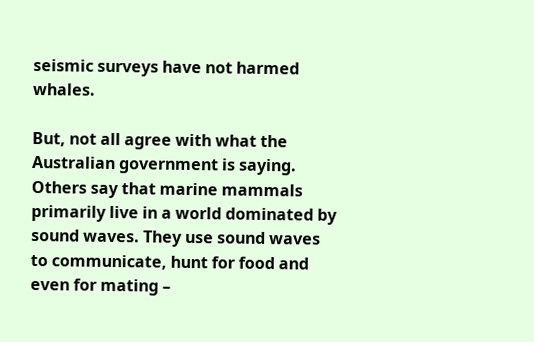seismic surveys have not harmed whales.

But, not all agree with what the Australian government is saying. Others say that marine mammals primarily live in a world dominated by sound waves. They use sound waves to communicate, hunt for food and even for mating –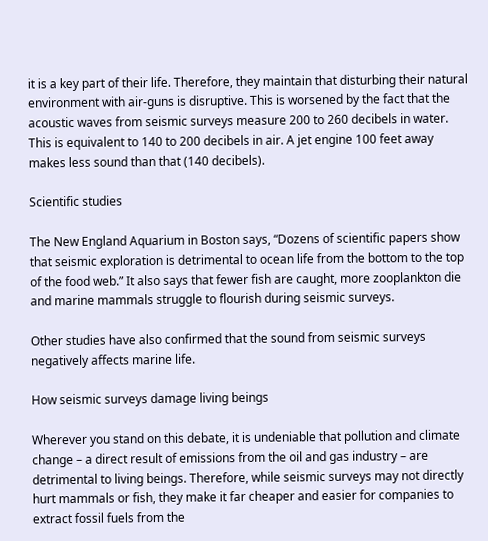it is a key part of their life. Therefore, they maintain that disturbing their natural environment with air-guns is disruptive. This is worsened by the fact that the acoustic waves from seismic surveys measure 200 to 260 decibels in water. This is equivalent to 140 to 200 decibels in air. A jet engine 100 feet away makes less sound than that (140 decibels).

Scientific studies

The New England Aquarium in Boston says, “Dozens of scientific papers show that seismic exploration is detrimental to ocean life from the bottom to the top of the food web.” It also says that fewer fish are caught, more zooplankton die and marine mammals struggle to flourish during seismic surveys.

Other studies have also confirmed that the sound from seismic surveys negatively affects marine life.

How seismic surveys damage living beings

Wherever you stand on this debate, it is undeniable that pollution and climate change – a direct result of emissions from the oil and gas industry – are detrimental to living beings. Therefore, while seismic surveys may not directly hurt mammals or fish, they make it far cheaper and easier for companies to extract fossil fuels from the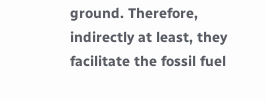ground. Therefore, indirectly at least, they facilitate the fossil fuel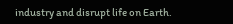industry and disrupt life on Earth.